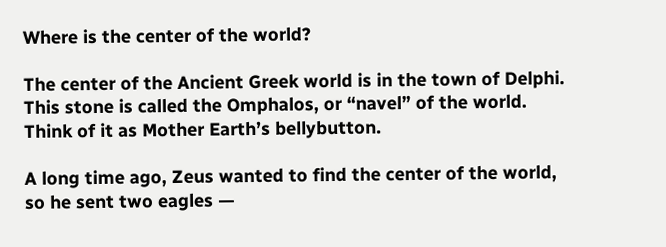Where is the center of the world?

The center of the Ancient Greek world is in the town of Delphi. This stone is called the Omphalos, or “navel” of the world. Think of it as Mother Earth’s bellybutton.

A long time ago, Zeus wanted to find the center of the world, so he sent two eagles —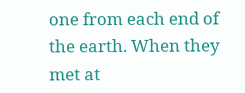one from each end of the earth. When they met at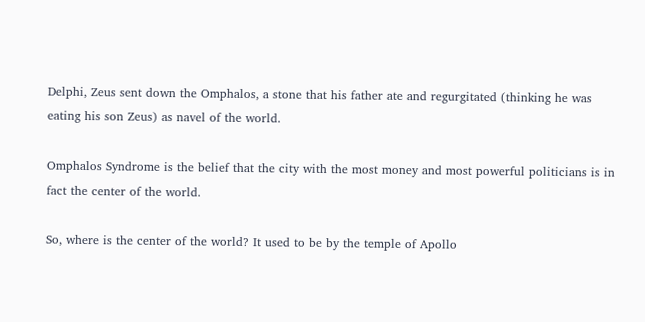Delphi, Zeus sent down the Omphalos, a stone that his father ate and regurgitated (thinking he was eating his son Zeus) as navel of the world.

Omphalos Syndrome is the belief that the city with the most money and most powerful politicians is in fact the center of the world.

So, where is the center of the world? It used to be by the temple of Apollo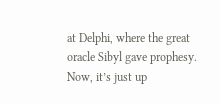at Delphi, where the great oracle Sibyl gave prophesy. Now, it’s just up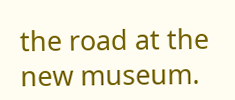the road at the new museum.